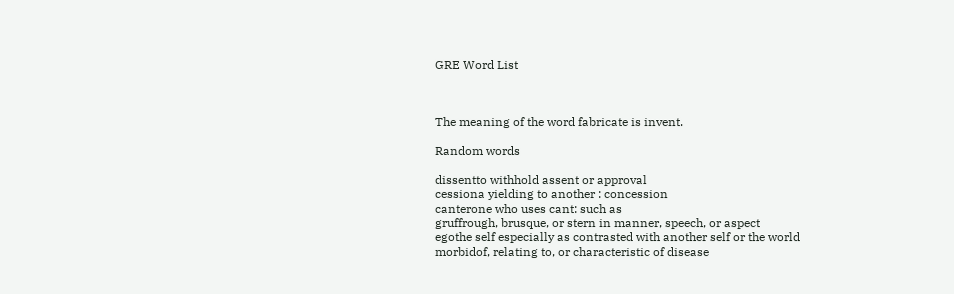GRE Word List



The meaning of the word fabricate is invent.

Random words

dissentto withhold assent or approval
cessiona yielding to another : concession
canterone who uses cant: such as
gruffrough, brusque, or stern in manner, speech, or aspect
egothe self especially as contrasted with another self or the world
morbidof, relating to, or characteristic of disease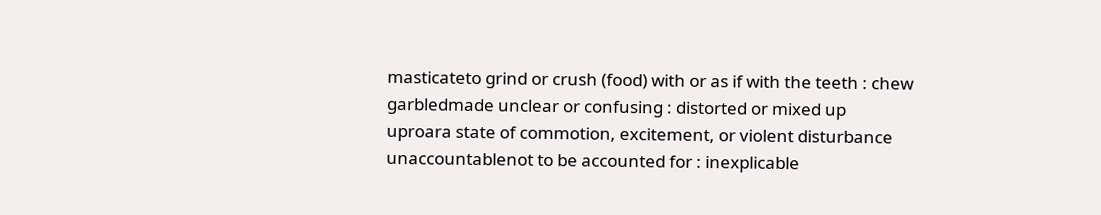masticateto grind or crush (food) with or as if with the teeth : chew
garbledmade unclear or confusing : distorted or mixed up
uproara state of commotion, excitement, or violent disturbance
unaccountablenot to be accounted for : inexplicable